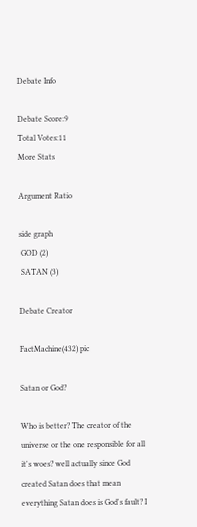Debate Info

Debate Score:9
Total Votes:11
More Stats

Argument Ratio

side graph
 GOD (2)
 SATAN (3)

Debate Creator

FactMachine(432) pic

Satan or God?

Who is better? The creator of the universe or the one responsible for all it's woes? well actually since God created Satan does that mean everything Satan does is God's fault? I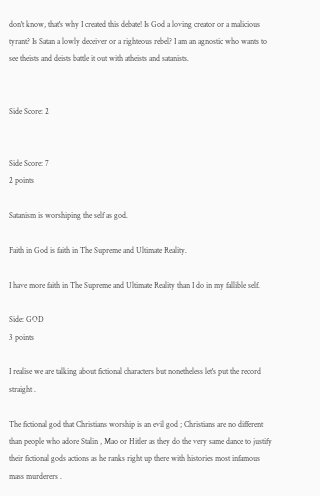don't know, that's why I created this debate! Is God a loving creator or a malicious tyrant? Is Satan a lowly deceiver or a righteous rebel? I am an agnostic who wants to see theists and deists battle it out with atheists and satanists.


Side Score: 2


Side Score: 7
2 points

Satanism is worshiping the self as god.

Faith in God is faith in The Supreme and Ultimate Reality.

I have more faith in The Supreme and Ultimate Reality than I do in my fallible self.

Side: GOD
3 points

I realise we are talking about fictional characters but nonetheless let's put the record straight .

The fictional god that Christians worship is an evil god ; Christians are no different than people who adore Stalin , Mao or Hitler as they do the very same dance to justify their fictional gods actions as he ranks right up there with histories most infamous mass murderers .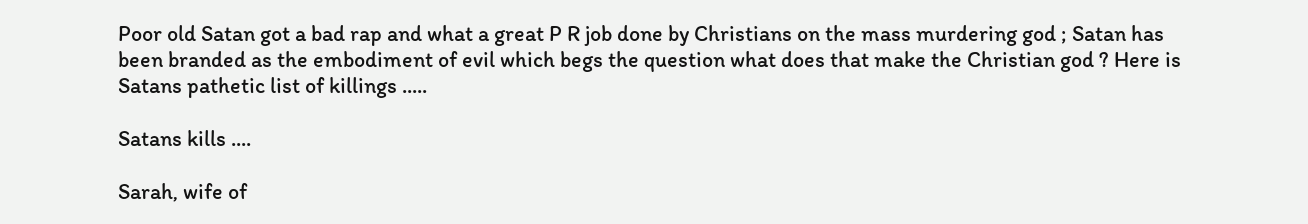Poor old Satan got a bad rap and what a great P R job done by Christians on the mass murdering god ; Satan has been branded as the embodiment of evil which begs the question what does that make the Christian god ? Here is Satans pathetic list of killings .....

Satans kills ....

Sarah, wife of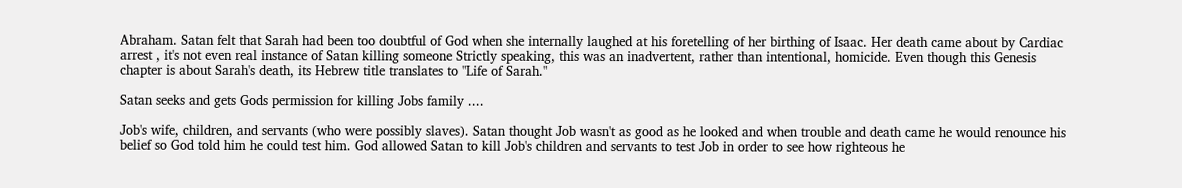Abraham. Satan felt that Sarah had been too doubtful of God when she internally laughed at his foretelling of her birthing of Isaac. Her death came about by Cardiac arrest , it's not even real instance of Satan killing someone Strictly speaking, this was an inadvertent, rather than intentional, homicide. Even though this Genesis chapter is about Sarah's death, its Hebrew title translates to "Life of Sarah."

Satan seeks and gets Gods permission for killing Jobs family ....

Job's wife, children, and servants (who were possibly slaves). Satan thought Job wasn't as good as he looked and when trouble and death came he would renounce his belief so God told him he could test him. God allowed Satan to kill Job's children and servants to test Job in order to see how righteous he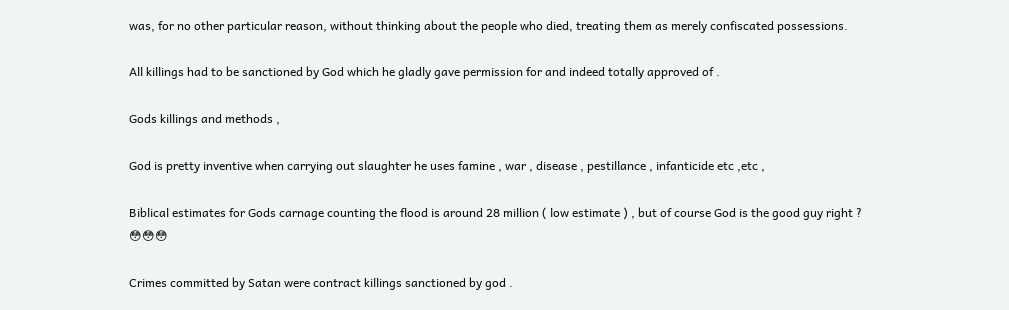was, for no other particular reason, without thinking about the people who died, treating them as merely confiscated possessions.

All killings had to be sanctioned by God which he gladly gave permission for and indeed totally approved of .

Gods killings and methods ,

God is pretty inventive when carrying out slaughter he uses famine , war , disease , pestillance , infanticide etc ,etc ,

Biblical estimates for Gods carnage counting the flood is around 28 million ( low estimate ) , but of course God is the good guy right ? 😳😳😳

Crimes committed by Satan were contract killings sanctioned by god .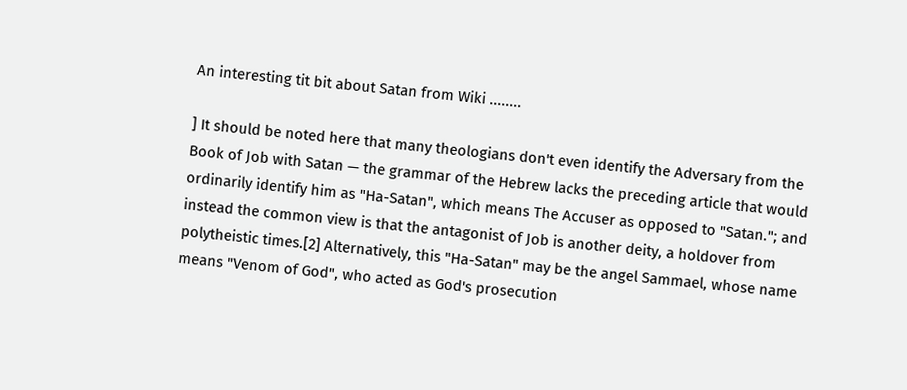An interesting tit bit about Satan from Wiki ........

] It should be noted here that many theologians don't even identify the Adversary from the Book of Job with Satan — the grammar of the Hebrew lacks the preceding article that would ordinarily identify him as "Ha-Satan", which means The Accuser as opposed to "Satan."; and instead the common view is that the antagonist of Job is another deity, a holdover from polytheistic times.[2] Alternatively, this "Ha-Satan" may be the angel Sammael, whose name means "Venom of God", who acted as God's prosecution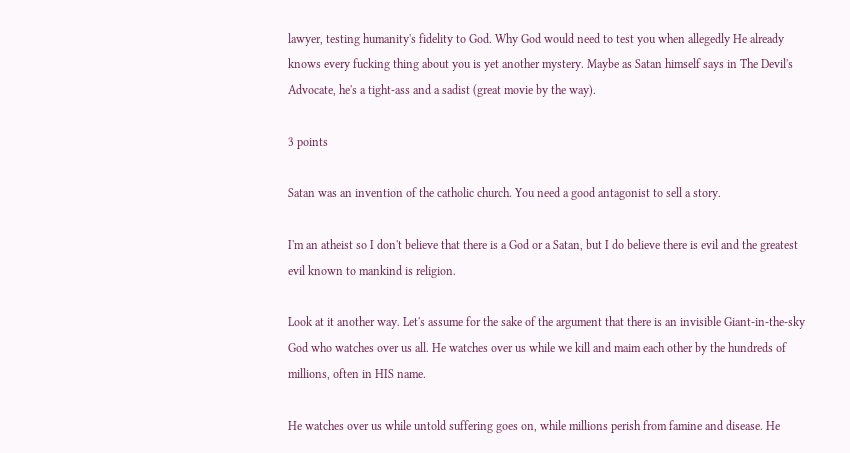lawyer, testing humanity's fidelity to God. Why God would need to test you when allegedly He already knows every fucking thing about you is yet another mystery. Maybe as Satan himself says in The Devil's Advocate, he's a tight-ass and a sadist (great movie by the way).

3 points

Satan was an invention of the catholic church. You need a good antagonist to sell a story.

I'm an atheist so I don't believe that there is a God or a Satan, but I do believe there is evil and the greatest evil known to mankind is religion.

Look at it another way. Let's assume for the sake of the argument that there is an invisible Giant-in-the-sky God who watches over us all. He watches over us while we kill and maim each other by the hundreds of millions, often in HIS name.

He watches over us while untold suffering goes on, while millions perish from famine and disease. He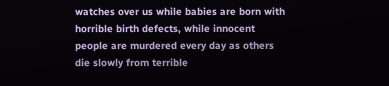watches over us while babies are born with horrible birth defects, while innocent people are murdered every day as others die slowly from terrible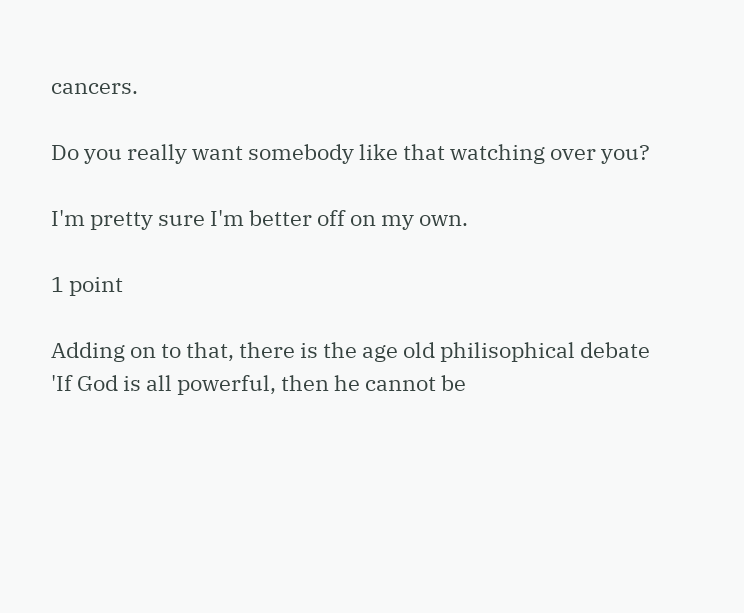cancers.

Do you really want somebody like that watching over you?

I'm pretty sure I'm better off on my own.

1 point

Adding on to that, there is the age old philisophical debate 'If God is all powerful, then he cannot be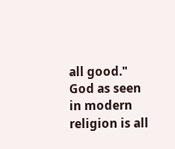all good." God as seen in modern religion is all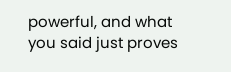powerful, and what you said just proves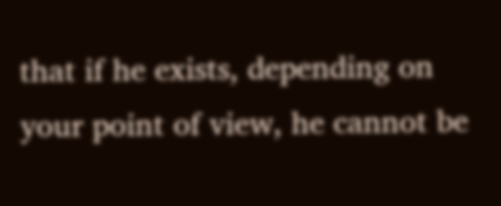that if he exists, depending on your point of view, he cannot be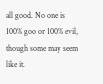all good. No one is 100% goo or 100% evil, though some may seem like it.